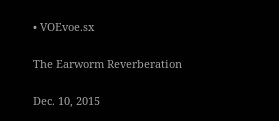• VOEvoe.sx

The Earworm Reverberation

Dec. 10, 2015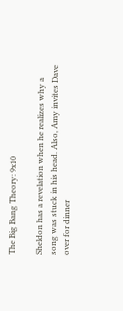The Big Bang Theory: 9x10

Sheldon has a revelation when he realizes why a song was stuck in his head. Also, Amy invites Dave over for dinner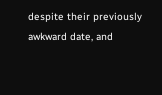despite their previously awkward date, and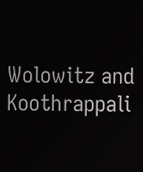Wolowitz and Koothrappali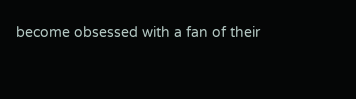become obsessed with a fan of their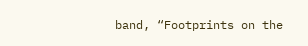band, “Footprints on the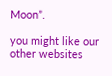Moon”.

you might like our other websites